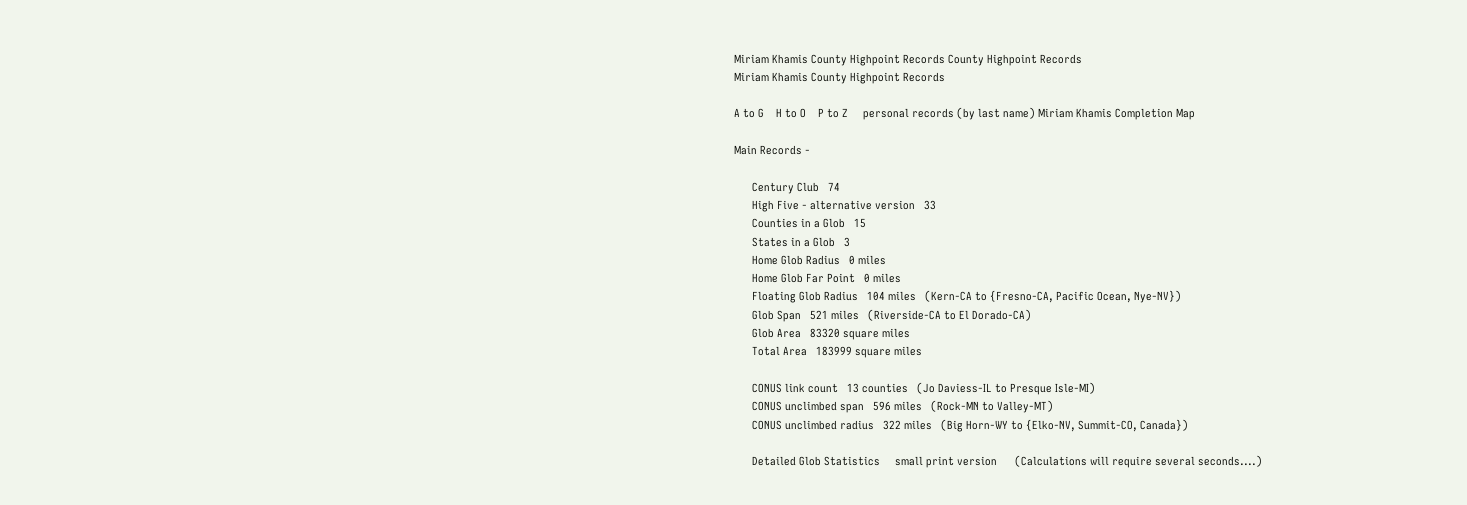Miriam Khamis County Highpoint Records County Highpoint Records
Miriam Khamis County Highpoint Records

A to G    H to O    P to Z     personal records (by last name) Miriam Khamis Completion Map

Main Records -

      Century Club   74
      High Five - alternative version   33
      Counties in a Glob   15
      States in a Glob   3
      Home Glob Radius   0 miles
      Home Glob Far Point   0 miles
      Floating Glob Radius   104 miles   (Kern-CA to {Fresno-CA, Pacific Ocean, Nye-NV})
      Glob Span   521 miles   (Riverside-CA to El Dorado-CA)
      Glob Area   83320 square miles
      Total Area   183999 square miles

      CONUS link count   13 counties   (Jo Daviess-IL to Presque Isle-MI)
      CONUS unclimbed span   596 miles   (Rock-MN to Valley-MT)
      CONUS unclimbed radius   322 miles   (Big Horn-WY to {Elko-NV, Summit-CO, Canada})

      Detailed Glob Statistics     small print version      (Calculations will require several seconds....)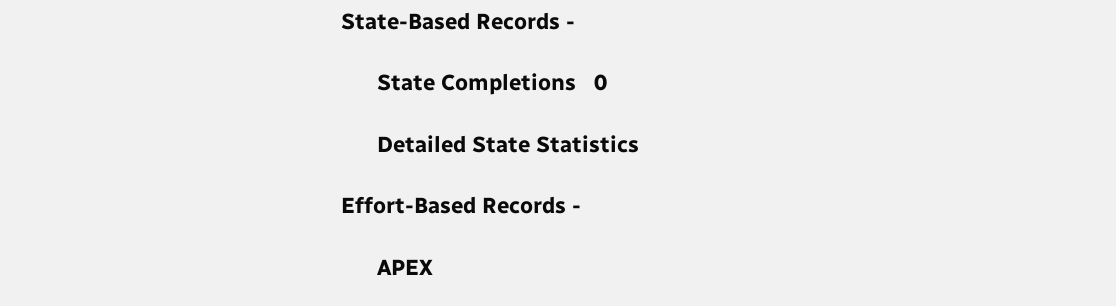State-Based Records -

      State Completions   0

      Detailed State Statistics

Effort-Based Records -

      APEX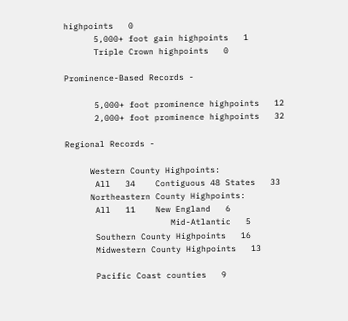highpoints   0
      5,000+ foot gain highpoints   1
      Triple Crown highpoints   0

Prominence-Based Records -

      5,000+ foot prominence highpoints   12
      2,000+ foot prominence highpoints   32

Regional Records -

     Western County Highpoints:
      All   34    Contiguous 48 States   33
     Northeastern County Highpoints:
      All   11    New England   6
                     Mid-Atlantic   5
      Southern County Highpoints   16
      Midwestern County Highpoints   13

      Pacific Coast counties   9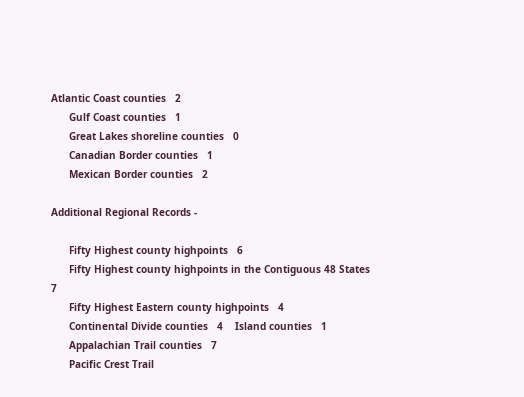Atlantic Coast counties   2
      Gulf Coast counties   1
      Great Lakes shoreline counties   0
      Canadian Border counties   1
      Mexican Border counties   2

Additional Regional Records -

      Fifty Highest county highpoints   6
      Fifty Highest county highpoints in the Contiguous 48 States   7
      Fifty Highest Eastern county highpoints   4
      Continental Divide counties   4    Island counties   1
      Appalachian Trail counties   7
      Pacific Crest Trail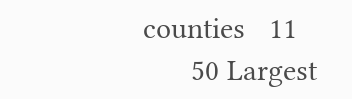counties   11
      50 Largest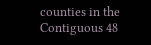counties in the Contiguous 48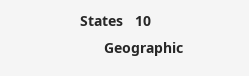States   10
      Geographic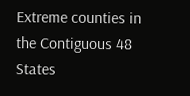Extreme counties in the Contiguous 48 States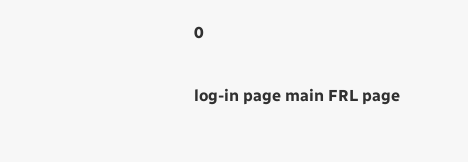0

log-in page main FRL page